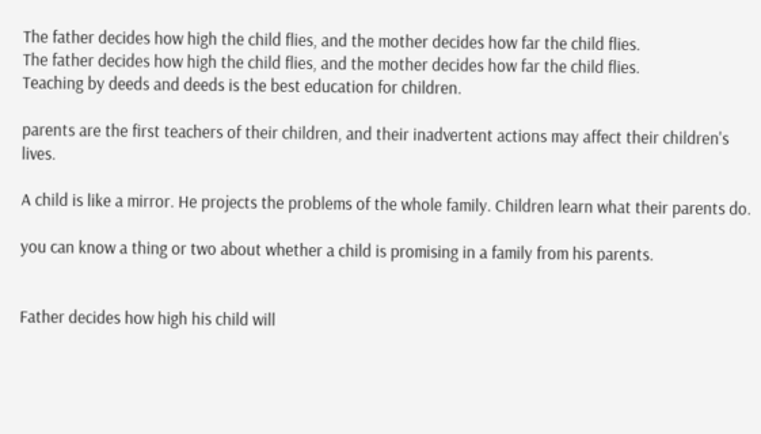The father decides how high the child flies, and the mother decides how far the child flies.
The father decides how high the child flies, and the mother decides how far the child flies.
Teaching by deeds and deeds is the best education for children.

parents are the first teachers of their children, and their inadvertent actions may affect their children's lives.

A child is like a mirror. He projects the problems of the whole family. Children learn what their parents do.

you can know a thing or two about whether a child is promising in a family from his parents.


Father decides how high his child will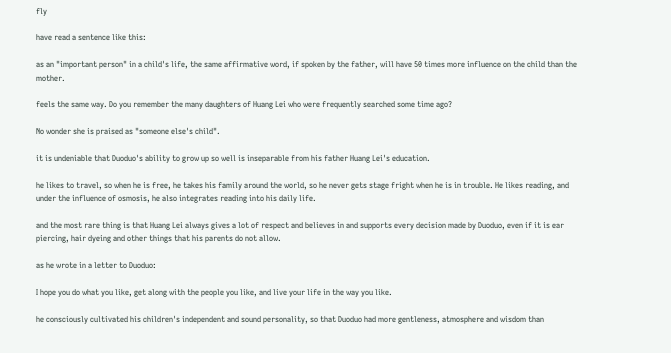fly

have read a sentence like this:

as an "important person" in a child's life, the same affirmative word, if spoken by the father, will have 50 times more influence on the child than the mother.

feels the same way. Do you remember the many daughters of Huang Lei who were frequently searched some time ago?

No wonder she is praised as "someone else's child".

it is undeniable that Duoduo's ability to grow up so well is inseparable from his father Huang Lei's education.

he likes to travel, so when he is free, he takes his family around the world, so he never gets stage fright when he is in trouble. He likes reading, and under the influence of osmosis, he also integrates reading into his daily life.

and the most rare thing is that Huang Lei always gives a lot of respect and believes in and supports every decision made by Duoduo, even if it is ear piercing, hair dyeing and other things that his parents do not allow.

as he wrote in a letter to Duoduo:

I hope you do what you like, get along with the people you like, and live your life in the way you like.

he consciously cultivated his children's independent and sound personality, so that Duoduo had more gentleness, atmosphere and wisdom than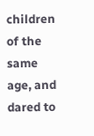children of the same age, and dared to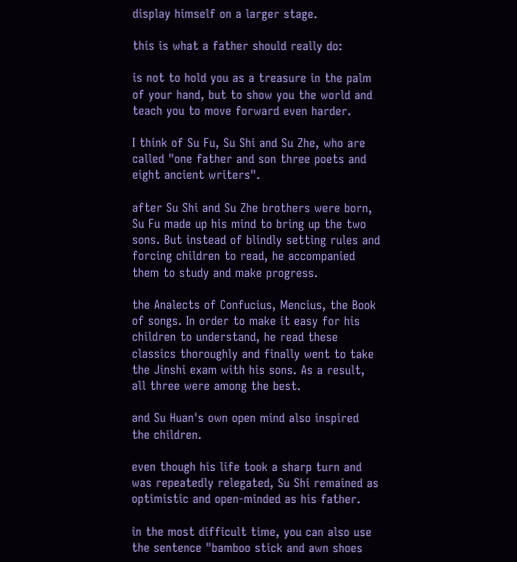display himself on a larger stage.

this is what a father should really do:

is not to hold you as a treasure in the palm of your hand, but to show you the world and teach you to move forward even harder.

I think of Su Fu, Su Shi and Su Zhe, who are called "one father and son three poets and eight ancient writers".

after Su Shi and Su Zhe brothers were born, Su Fu made up his mind to bring up the two sons. But instead of blindly setting rules and forcing children to read, he accompanied them to study and make progress.

the Analects of Confucius, Mencius, the Book of songs. In order to make it easy for his children to understand, he read these classics thoroughly and finally went to take the Jinshi exam with his sons. As a result, all three were among the best.

and Su Huan's own open mind also inspired the children.

even though his life took a sharp turn and was repeatedly relegated, Su Shi remained as optimistic and open-minded as his father.

in the most difficult time, you can also use the sentence "bamboo stick and awn shoes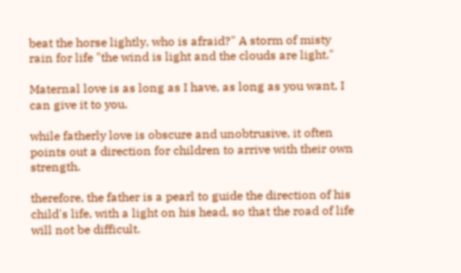beat the horse lightly, who is afraid?" A storm of misty rain for life "the wind is light and the clouds are light."

Maternal love is as long as I have, as long as you want, I can give it to you.

while fatherly love is obscure and unobtrusive, it often points out a direction for children to arrive with their own strength.

therefore, the father is a pearl to guide the direction of his child's life, with a light on his head, so that the road of life will not be difficult.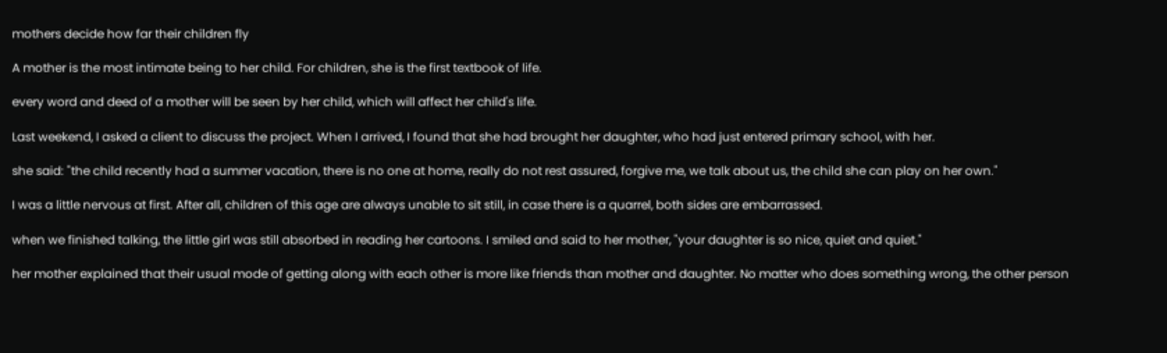mothers decide how far their children fly

A mother is the most intimate being to her child. For children, she is the first textbook of life.

every word and deed of a mother will be seen by her child, which will affect her child's life.

Last weekend, I asked a client to discuss the project. When I arrived, I found that she had brought her daughter, who had just entered primary school, with her.

she said: "the child recently had a summer vacation, there is no one at home, really do not rest assured, forgive me, we talk about us, the child she can play on her own."

I was a little nervous at first. After all, children of this age are always unable to sit still, in case there is a quarrel, both sides are embarrassed.

when we finished talking, the little girl was still absorbed in reading her cartoons. I smiled and said to her mother, "your daughter is so nice, quiet and quiet."

her mother explained that their usual mode of getting along with each other is more like friends than mother and daughter. No matter who does something wrong, the other person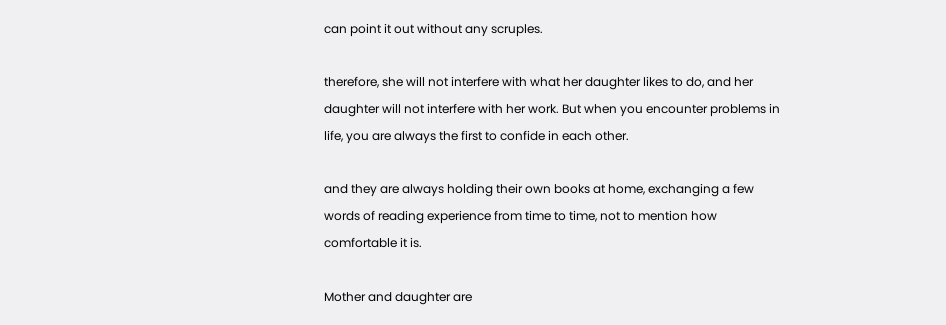can point it out without any scruples.

therefore, she will not interfere with what her daughter likes to do, and her daughter will not interfere with her work. But when you encounter problems in life, you are always the first to confide in each other.

and they are always holding their own books at home, exchanging a few words of reading experience from time to time, not to mention how comfortable it is.

Mother and daughter are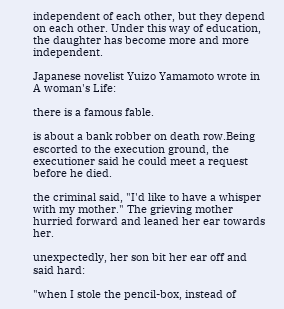independent of each other, but they depend on each other. Under this way of education, the daughter has become more and more independent.

Japanese novelist Yuizo Yamamoto wrote in A woman's Life:

there is a famous fable.

is about a bank robber on death row.Being escorted to the execution ground, the executioner said he could meet a request before he died.

the criminal said, "I'd like to have a whisper with my mother." The grieving mother hurried forward and leaned her ear towards her.

unexpectedly, her son bit her ear off and said hard:

"when I stole the pencil-box, instead of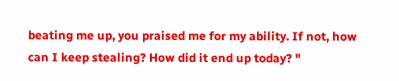beating me up, you praised me for my ability. If not, how can I keep stealing? How did it end up today? "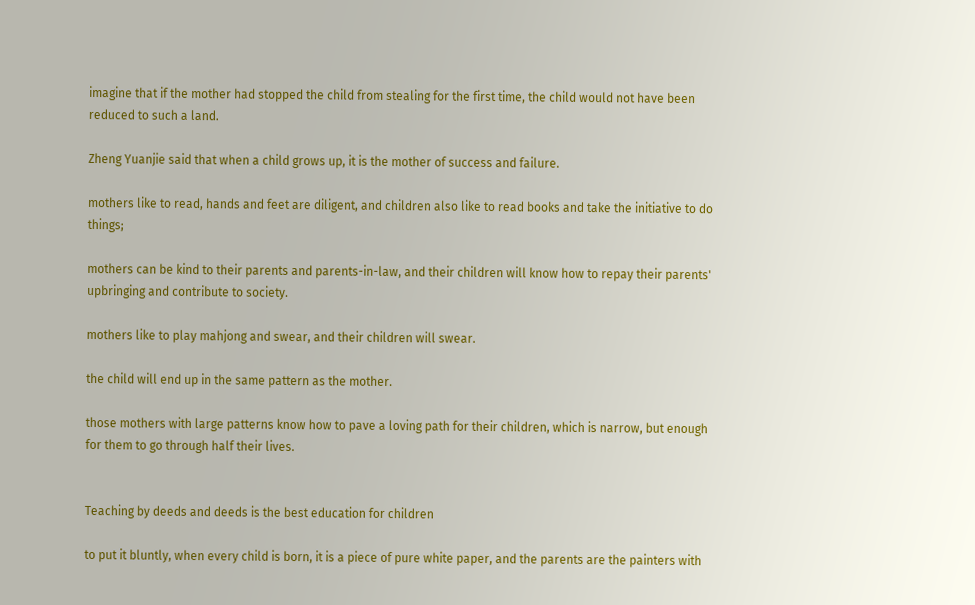imagine that if the mother had stopped the child from stealing for the first time, the child would not have been reduced to such a land.

Zheng Yuanjie said that when a child grows up, it is the mother of success and failure.

mothers like to read, hands and feet are diligent, and children also like to read books and take the initiative to do things;

mothers can be kind to their parents and parents-in-law, and their children will know how to repay their parents' upbringing and contribute to society.

mothers like to play mahjong and swear, and their children will swear.

the child will end up in the same pattern as the mother.

those mothers with large patterns know how to pave a loving path for their children, which is narrow, but enough for them to go through half their lives.


Teaching by deeds and deeds is the best education for children

to put it bluntly, when every child is born, it is a piece of pure white paper, and the parents are the painters with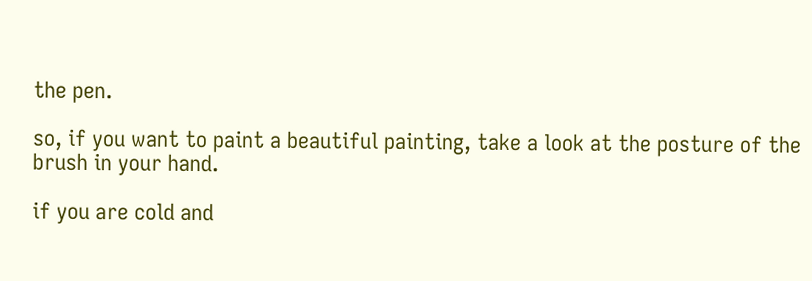the pen.

so, if you want to paint a beautiful painting, take a look at the posture of the brush in your hand.

if you are cold and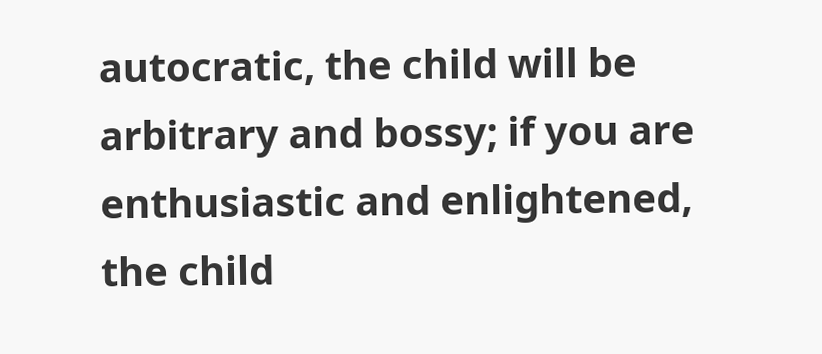autocratic, the child will be arbitrary and bossy; if you are enthusiastic and enlightened, the child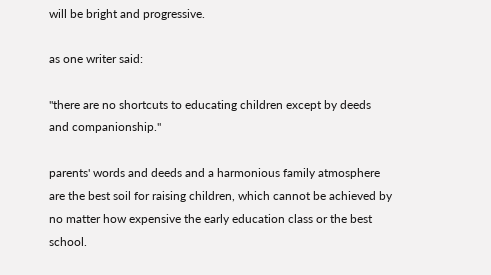will be bright and progressive.

as one writer said:

"there are no shortcuts to educating children except by deeds and companionship."

parents' words and deeds and a harmonious family atmosphere are the best soil for raising children, which cannot be achieved by no matter how expensive the early education class or the best school.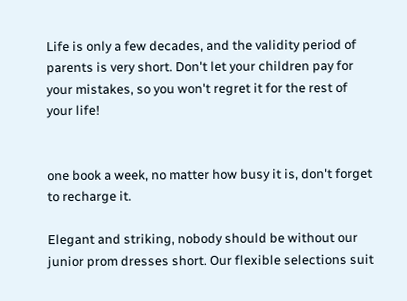Life is only a few decades, and the validity period of parents is very short. Don't let your children pay for your mistakes, so you won't regret it for the rest of your life!


one book a week, no matter how busy it is, don't forget to recharge it.

Elegant and striking, nobody should be without our junior prom dresses short. Our flexible selections suit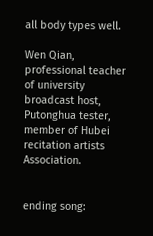all body types well.

Wen Qian, professional teacher of university broadcast host, Putonghua tester, member of Hubei recitation artists Association.


ending song: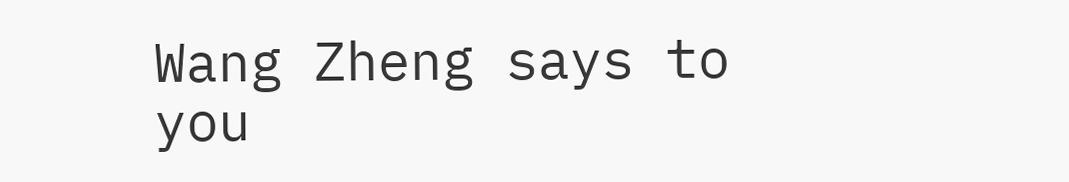Wang Zheng says to you